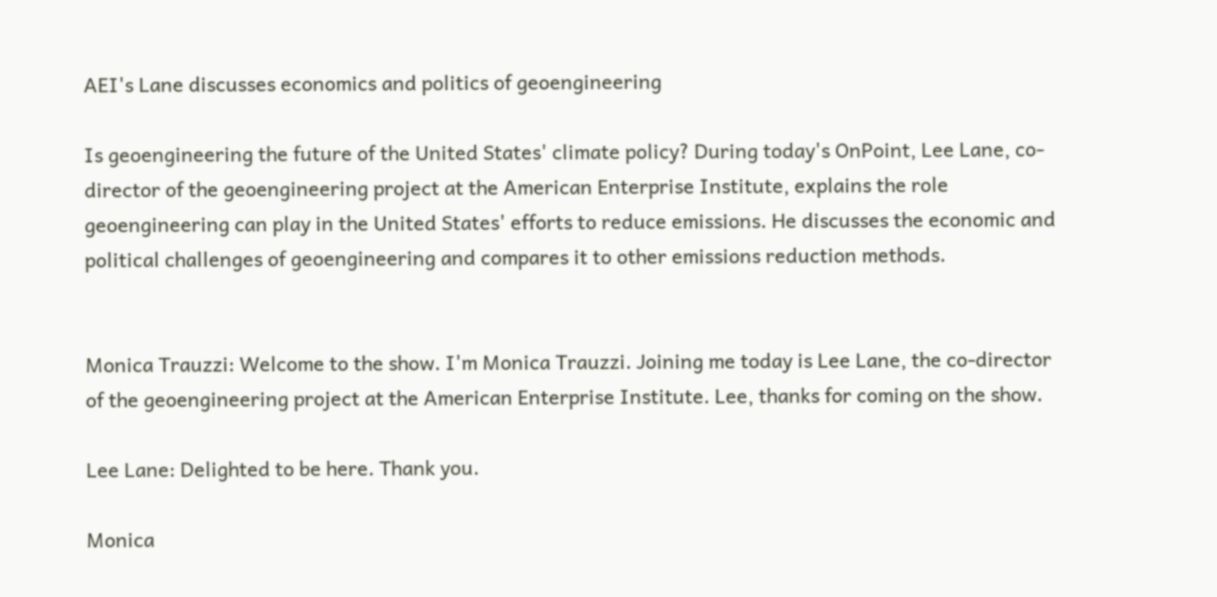AEI's Lane discusses economics and politics of geoengineering

Is geoengineering the future of the United States' climate policy? During today's OnPoint, Lee Lane, co-director of the geoengineering project at the American Enterprise Institute, explains the role geoengineering can play in the United States' efforts to reduce emissions. He discusses the economic and political challenges of geoengineering and compares it to other emissions reduction methods.


Monica Trauzzi: Welcome to the show. I'm Monica Trauzzi. Joining me today is Lee Lane, the co-director of the geoengineering project at the American Enterprise Institute. Lee, thanks for coming on the show.

Lee Lane: Delighted to be here. Thank you.

Monica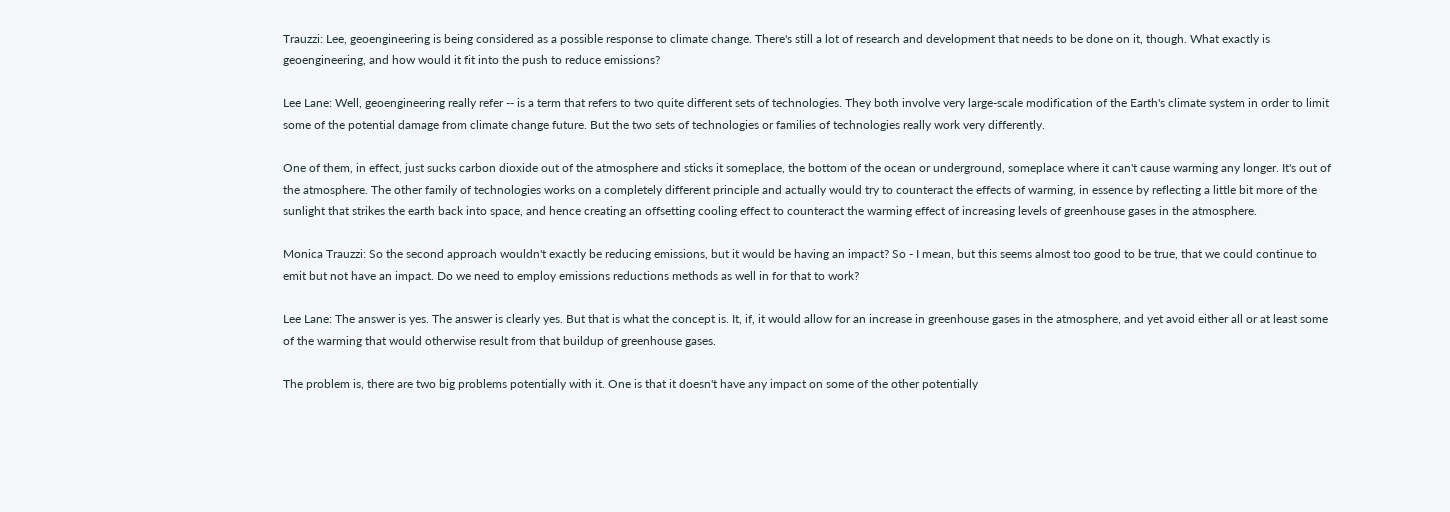Trauzzi: Lee, geoengineering is being considered as a possible response to climate change. There's still a lot of research and development that needs to be done on it, though. What exactly is geoengineering, and how would it fit into the push to reduce emissions?

Lee Lane: Well, geoengineering really refer -- is a term that refers to two quite different sets of technologies. They both involve very large-scale modification of the Earth's climate system in order to limit some of the potential damage from climate change future. But the two sets of technologies or families of technologies really work very differently.

One of them, in effect, just sucks carbon dioxide out of the atmosphere and sticks it someplace, the bottom of the ocean or underground, someplace where it can't cause warming any longer. It's out of the atmosphere. The other family of technologies works on a completely different principle and actually would try to counteract the effects of warming, in essence by reflecting a little bit more of the sunlight that strikes the earth back into space, and hence creating an offsetting cooling effect to counteract the warming effect of increasing levels of greenhouse gases in the atmosphere.

Monica Trauzzi: So the second approach wouldn't exactly be reducing emissions, but it would be having an impact? So - I mean, but this seems almost too good to be true, that we could continue to emit but not have an impact. Do we need to employ emissions reductions methods as well in for that to work?

Lee Lane: The answer is yes. The answer is clearly yes. But that is what the concept is. It, if, it would allow for an increase in greenhouse gases in the atmosphere, and yet avoid either all or at least some of the warming that would otherwise result from that buildup of greenhouse gases.

The problem is, there are two big problems potentially with it. One is that it doesn't have any impact on some of the other potentially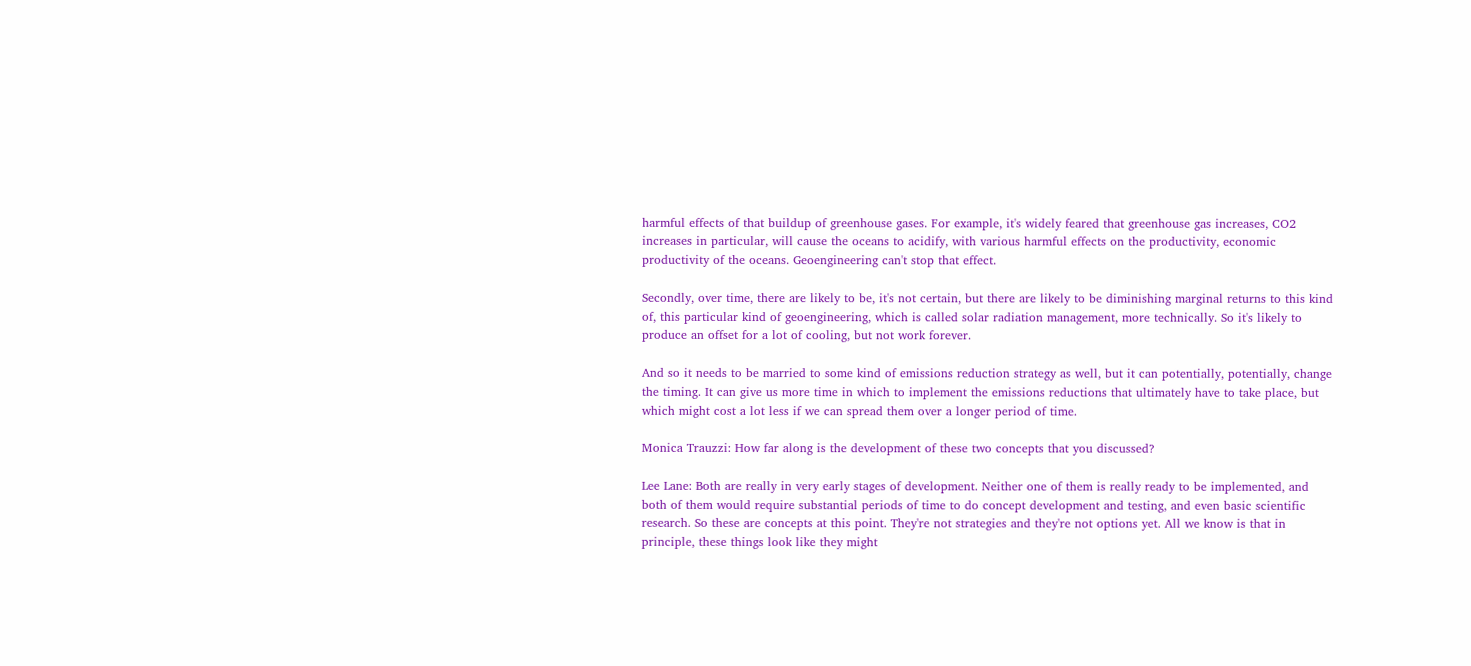harmful effects of that buildup of greenhouse gases. For example, it's widely feared that greenhouse gas increases, CO2 increases in particular, will cause the oceans to acidify, with various harmful effects on the productivity, economic productivity of the oceans. Geoengineering can't stop that effect.

Secondly, over time, there are likely to be, it's not certain, but there are likely to be diminishing marginal returns to this kind of, this particular kind of geoengineering, which is called solar radiation management, more technically. So it's likely to produce an offset for a lot of cooling, but not work forever.

And so it needs to be married to some kind of emissions reduction strategy as well, but it can potentially, potentially, change the timing. It can give us more time in which to implement the emissions reductions that ultimately have to take place, but which might cost a lot less if we can spread them over a longer period of time.

Monica Trauzzi: How far along is the development of these two concepts that you discussed?

Lee Lane: Both are really in very early stages of development. Neither one of them is really ready to be implemented, and both of them would require substantial periods of time to do concept development and testing, and even basic scientific research. So these are concepts at this point. They're not strategies and they're not options yet. All we know is that in principle, these things look like they might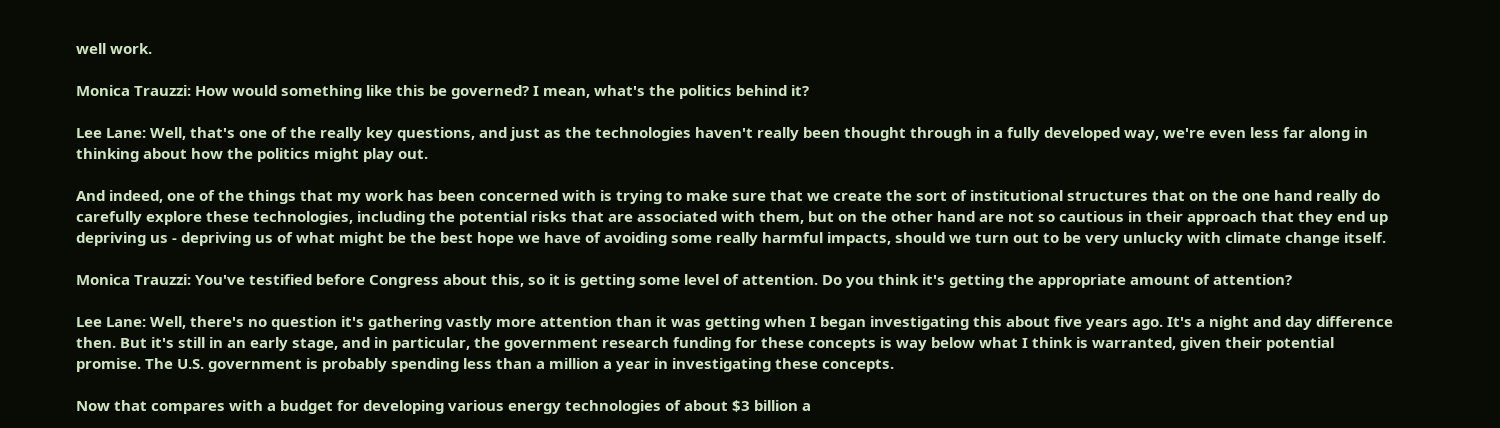well work.

Monica Trauzzi: How would something like this be governed? I mean, what's the politics behind it?

Lee Lane: Well, that's one of the really key questions, and just as the technologies haven't really been thought through in a fully developed way, we're even less far along in thinking about how the politics might play out.

And indeed, one of the things that my work has been concerned with is trying to make sure that we create the sort of institutional structures that on the one hand really do carefully explore these technologies, including the potential risks that are associated with them, but on the other hand are not so cautious in their approach that they end up depriving us - depriving us of what might be the best hope we have of avoiding some really harmful impacts, should we turn out to be very unlucky with climate change itself.

Monica Trauzzi: You've testified before Congress about this, so it is getting some level of attention. Do you think it's getting the appropriate amount of attention?

Lee Lane: Well, there's no question it's gathering vastly more attention than it was getting when I began investigating this about five years ago. It's a night and day difference then. But it's still in an early stage, and in particular, the government research funding for these concepts is way below what I think is warranted, given their potential promise. The U.S. government is probably spending less than a million a year in investigating these concepts.

Now that compares with a budget for developing various energy technologies of about $3 billion a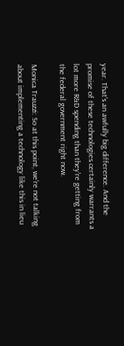year. That's an awfully big difference. And the promise of these technologies certainly warrants a lot more R&D spending than they're getting from the federal government right now.

Monica Trauzzi: So at this point, we're not talking about implementing a technology like this in lieu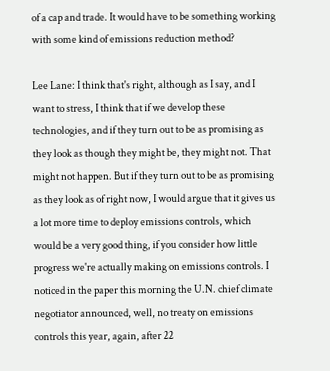of a cap and trade. It would have to be something working with some kind of emissions reduction method?

Lee Lane: I think that's right, although as I say, and I want to stress, I think that if we develop these technologies, and if they turn out to be as promising as they look as though they might be, they might not. That might not happen. But if they turn out to be as promising as they look as of right now, I would argue that it gives us a lot more time to deploy emissions controls, which would be a very good thing, if you consider how little progress we're actually making on emissions controls. I noticed in the paper this morning the U.N. chief climate negotiator announced, well, no treaty on emissions controls this year, again, after 22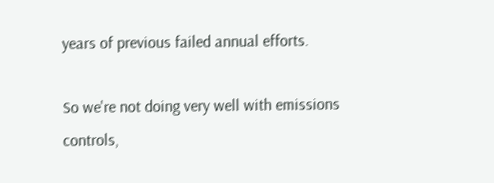years of previous failed annual efforts.

So we're not doing very well with emissions controls,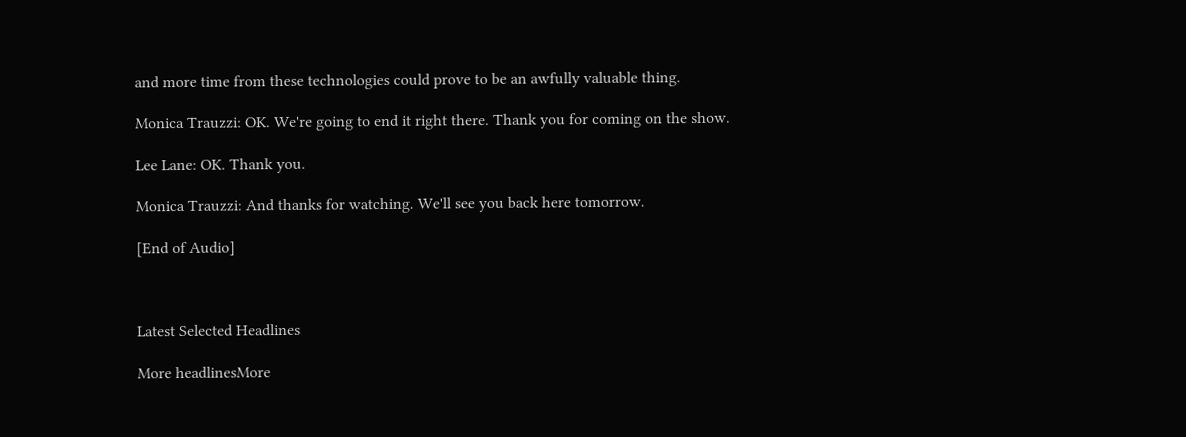and more time from these technologies could prove to be an awfully valuable thing.

Monica Trauzzi: OK. We're going to end it right there. Thank you for coming on the show.

Lee Lane: OK. Thank you.

Monica Trauzzi: And thanks for watching. We'll see you back here tomorrow.

[End of Audio]



Latest Selected Headlines

More headlinesMore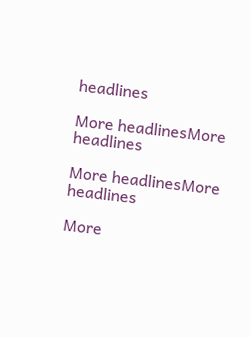headlines

More headlinesMore headlines

More headlinesMore headlines

More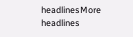headlinesMore headlines